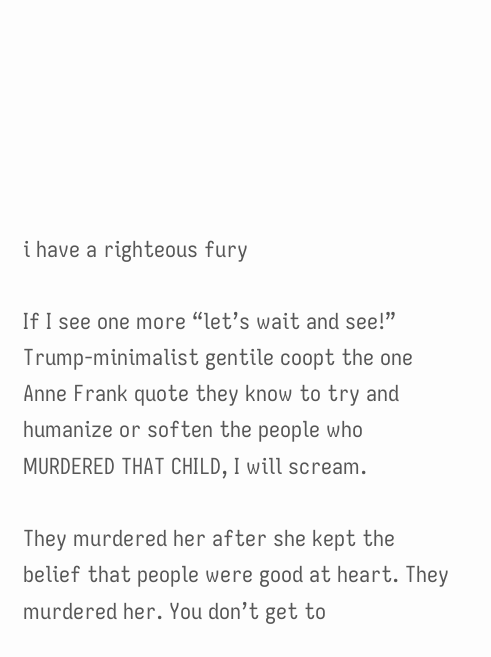i have a righteous fury

If I see one more “let’s wait and see!” Trump-minimalist gentile coopt the one Anne Frank quote they know to try and humanize or soften the people who MURDERED THAT CHILD, I will scream.

They murdered her after she kept the belief that people were good at heart. They murdered her. You don’t get to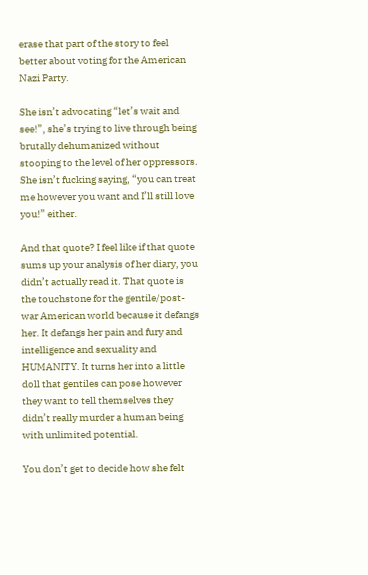erase that part of the story to feel better about voting for the American Nazi Party.

She isn’t advocating “let’s wait and see!”, she’s trying to live through being brutally dehumanized without stooping to the level of her oppressors. She isn’t fucking saying, “you can treat me however you want and I’ll still love you!” either.

And that quote? I feel like if that quote sums up your analysis of her diary, you didn’t actually read it. That quote is the touchstone for the gentile/post-war American world because it defangs her. It defangs her pain and fury and intelligence and sexuality and HUMANITY. It turns her into a little doll that gentiles can pose however they want to tell themselves they didn’t really murder a human being with unlimited potential.

You don’t get to decide how she felt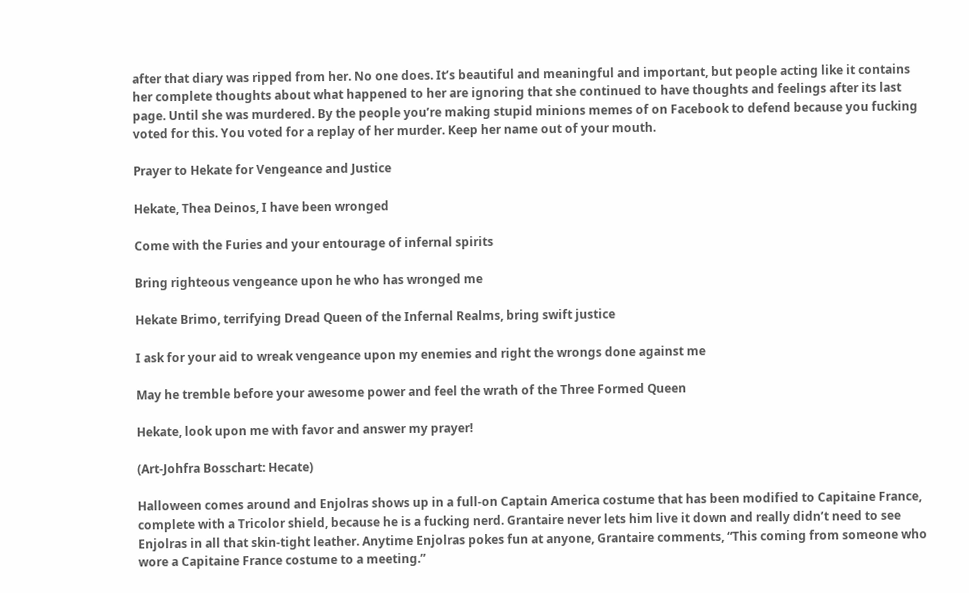after that diary was ripped from her. No one does. It’s beautiful and meaningful and important, but people acting like it contains her complete thoughts about what happened to her are ignoring that she continued to have thoughts and feelings after its last page. Until she was murdered. By the people you’re making stupid minions memes of on Facebook to defend because you fucking voted for this. You voted for a replay of her murder. Keep her name out of your mouth.

Prayer to Hekate for Vengeance and Justice

Hekate, Thea Deinos, I have been wronged

Come with the Furies and your entourage of infernal spirits

Bring righteous vengeance upon he who has wronged me

Hekate Brimo, terrifying Dread Queen of the Infernal Realms, bring swift justice

I ask for your aid to wreak vengeance upon my enemies and right the wrongs done against me

May he tremble before your awesome power and feel the wrath of the Three Formed Queen

Hekate, look upon me with favor and answer my prayer!

(Art-Johfra Bosschart: Hecate)

Halloween comes around and Enjolras shows up in a full-on Captain America costume that has been modified to Capitaine France, complete with a Tricolor shield, because he is a fucking nerd. Grantaire never lets him live it down and really didn’t need to see Enjolras in all that skin-tight leather. Anytime Enjolras pokes fun at anyone, Grantaire comments, “This coming from someone who wore a Capitaine France costume to a meeting.”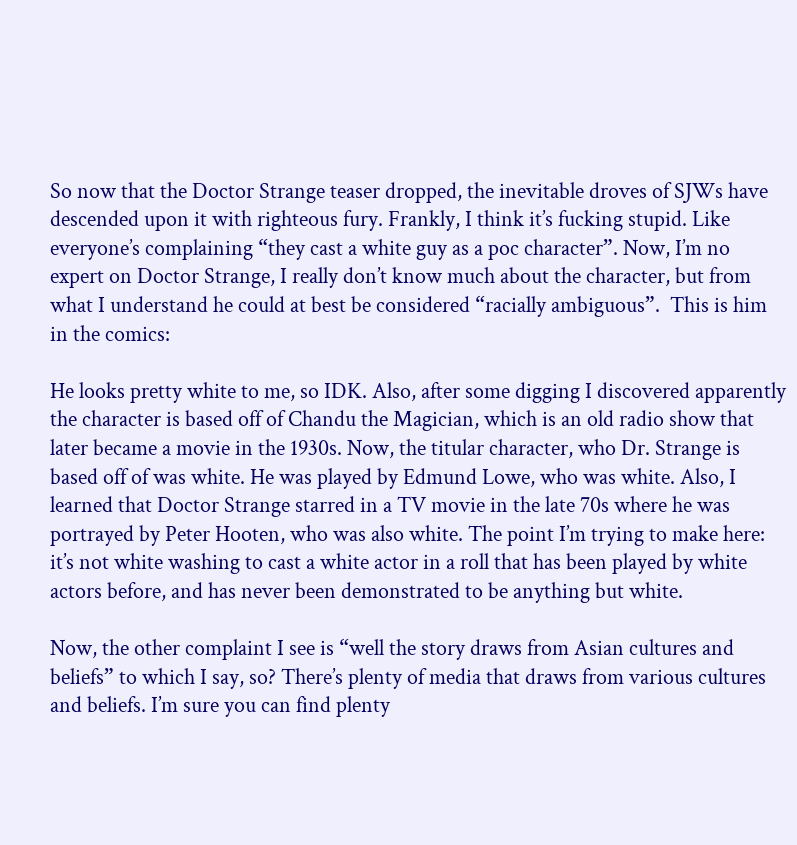So now that the Doctor Strange teaser dropped, the inevitable droves of SJWs have descended upon it with righteous fury. Frankly, I think it’s fucking stupid. Like everyone’s complaining “they cast a white guy as a poc character”. Now, I’m no expert on Doctor Strange, I really don’t know much about the character, but from what I understand he could at best be considered “racially ambiguous”.  This is him in the comics:

He looks pretty white to me, so IDK. Also, after some digging I discovered apparently the character is based off of Chandu the Magician, which is an old radio show that later became a movie in the 1930s. Now, the titular character, who Dr. Strange is based off of was white. He was played by Edmund Lowe, who was white. Also, I learned that Doctor Strange starred in a TV movie in the late 70s where he was portrayed by Peter Hooten, who was also white. The point I’m trying to make here: it’s not white washing to cast a white actor in a roll that has been played by white actors before, and has never been demonstrated to be anything but white.

Now, the other complaint I see is “well the story draws from Asian cultures and beliefs” to which I say, so? There’s plenty of media that draws from various cultures and beliefs. I’m sure you can find plenty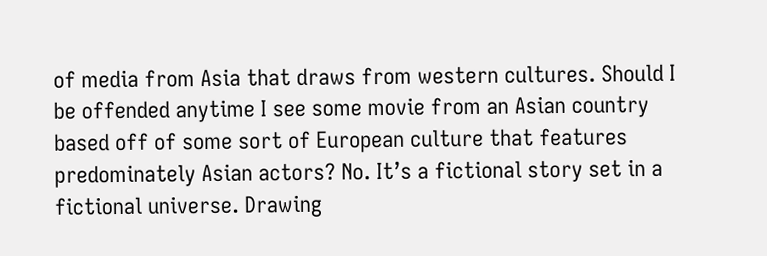of media from Asia that draws from western cultures. Should I be offended anytime I see some movie from an Asian country based off of some sort of European culture that features predominately Asian actors? No. It’s a fictional story set in a fictional universe. Drawing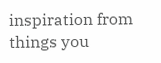inspiration from things you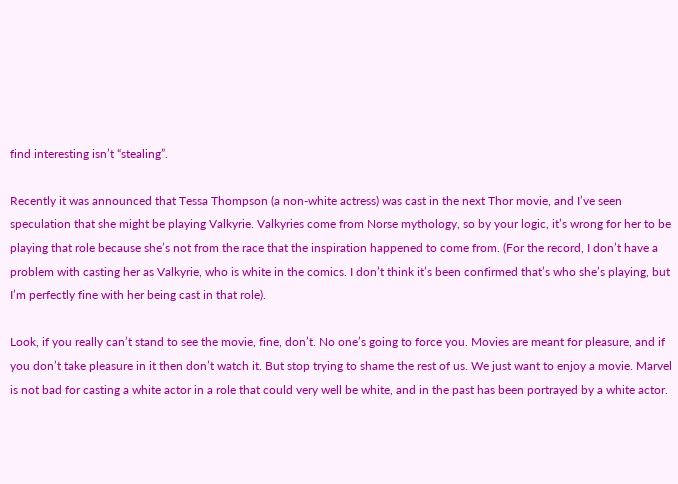find interesting isn’t “stealing”.

Recently it was announced that Tessa Thompson (a non-white actress) was cast in the next Thor movie, and I’ve seen speculation that she might be playing Valkyrie. Valkyries come from Norse mythology, so by your logic, it’s wrong for her to be playing that role because she’s not from the race that the inspiration happened to come from. (For the record, I don’t have a problem with casting her as Valkyrie, who is white in the comics. I don’t think it’s been confirmed that’s who she’s playing, but I’m perfectly fine with her being cast in that role).

Look, if you really can’t stand to see the movie, fine, don’t. No one’s going to force you. Movies are meant for pleasure, and if you don’t take pleasure in it then don’t watch it. But stop trying to shame the rest of us. We just want to enjoy a movie. Marvel is not bad for casting a white actor in a role that could very well be white, and in the past has been portrayed by a white actor.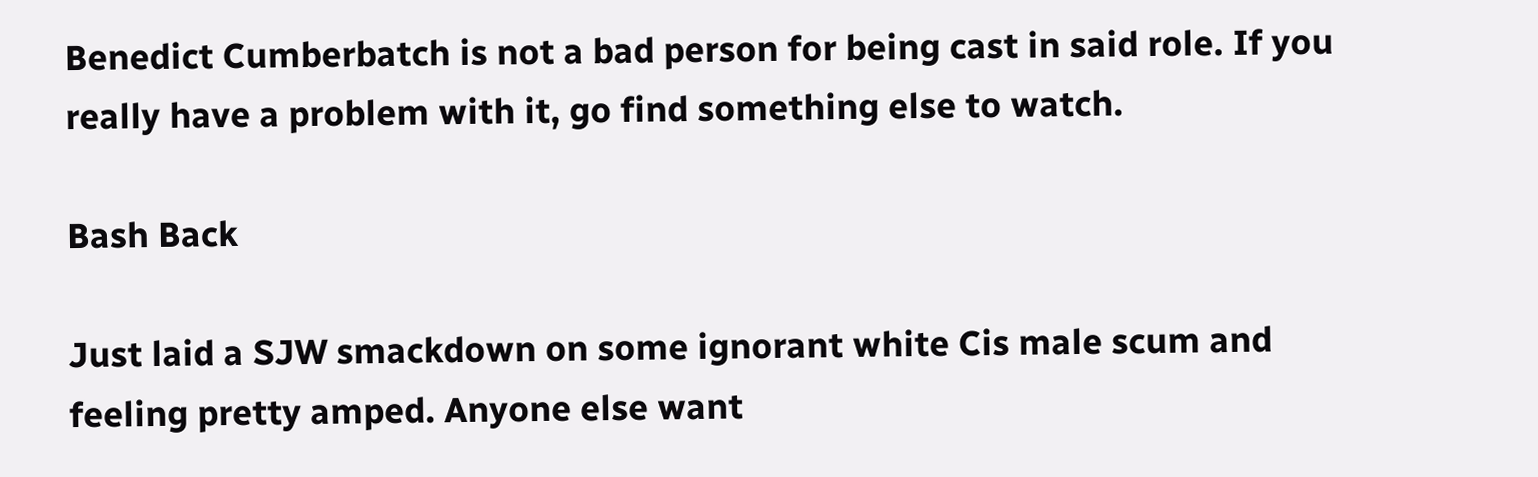Benedict Cumberbatch is not a bad person for being cast in said role. If you really have a problem with it, go find something else to watch.

Bash Back

Just laid a SJW smackdown on some ignorant white Cis male scum and feeling pretty amped. Anyone else want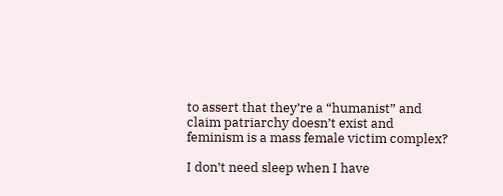to assert that they’re a “humanist” and claim patriarchy doesn’t exist and feminism is a mass female victim complex?

I don’t need sleep when I have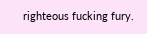righteous fucking fury.